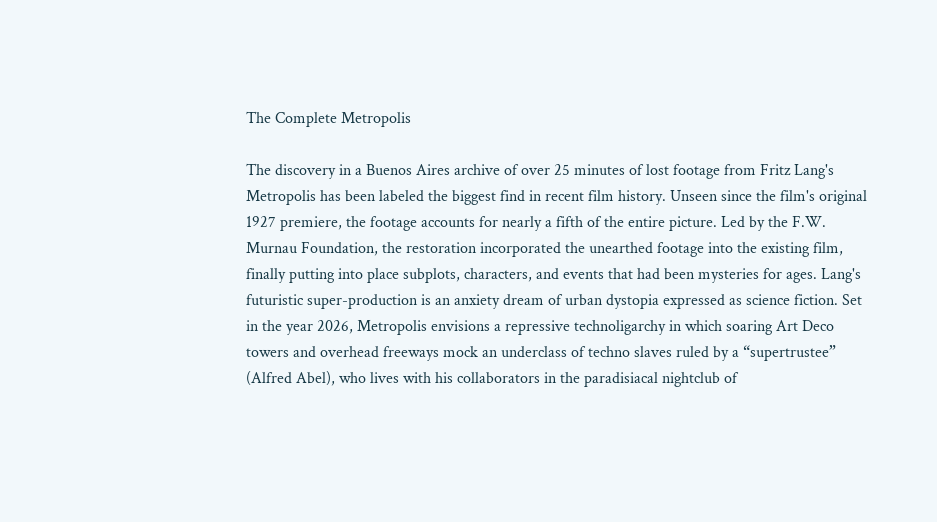The Complete Metropolis

The discovery in a Buenos Aires archive of over 25 minutes of lost footage from Fritz Lang's Metropolis has been labeled the biggest find in recent film history. Unseen since the film's original 1927 premiere, the footage accounts for nearly a fifth of the entire picture. Led by the F.W. Murnau Foundation, the restoration incorporated the unearthed footage into the existing film, finally putting into place subplots, characters, and events that had been mysteries for ages. Lang's futuristic super-production is an anxiety dream of urban dystopia expressed as science fiction. Set in the year 2026, Metropolis envisions a repressive technoligarchy in which soaring Art Deco towers and overhead freeways mock an underclass of techno slaves ruled by a “supertrustee” (Alfred Abel), who lives with his collaborators in the paradisiacal nightclub of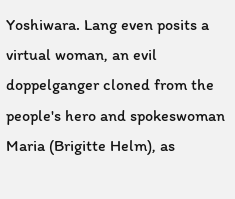Yoshiwara. Lang even posits a virtual woman, an evil doppelganger cloned from the people's hero and spokeswoman Maria (Brigitte Helm), as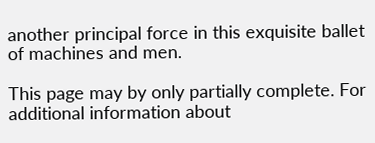another principal force in this exquisite ballet of machines and men.

This page may by only partially complete. For additional information about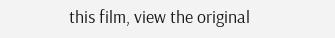this film, view the original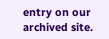entry on our archived site.